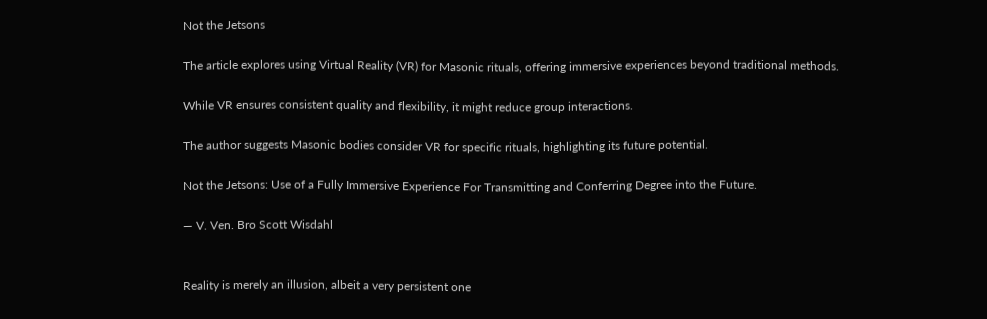Not the Jetsons

The article explores using Virtual Reality (VR) for Masonic rituals, offering immersive experiences beyond traditional methods.

While VR ensures consistent quality and flexibility, it might reduce group interactions.

The author suggests Masonic bodies consider VR for specific rituals, highlighting its future potential.

Not the Jetsons: Use of a Fully Immersive Experience For Transmitting and Conferring Degree into the Future.

— V. Ven. Bro Scott Wisdahl


Reality is merely an illusion, albeit a very persistent one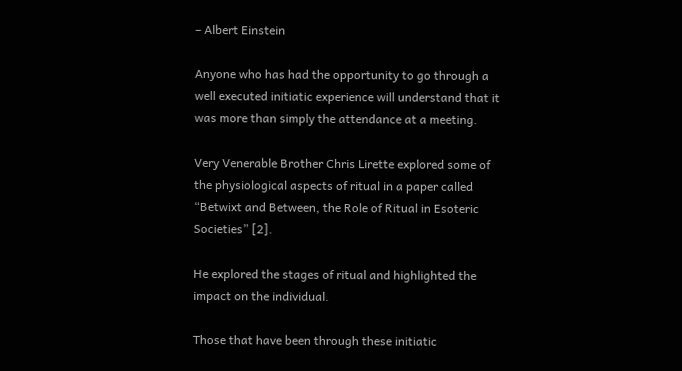– Albert Einstein

Anyone who has had the opportunity to go through a well executed initiatic experience will understand that it was more than simply the attendance at a meeting.

Very Venerable Brother Chris Lirette explored some of the physiological aspects of ritual in a paper called “Betwixt and Between, the Role of Ritual in Esoteric Societies” [2].

He explored the stages of ritual and highlighted the impact on the individual.

Those that have been through these initiatic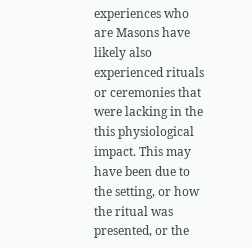experiences who are Masons have likely also experienced rituals or ceremonies that were lacking in the this physiological impact. This may have been due to the setting, or how the ritual was presented, or the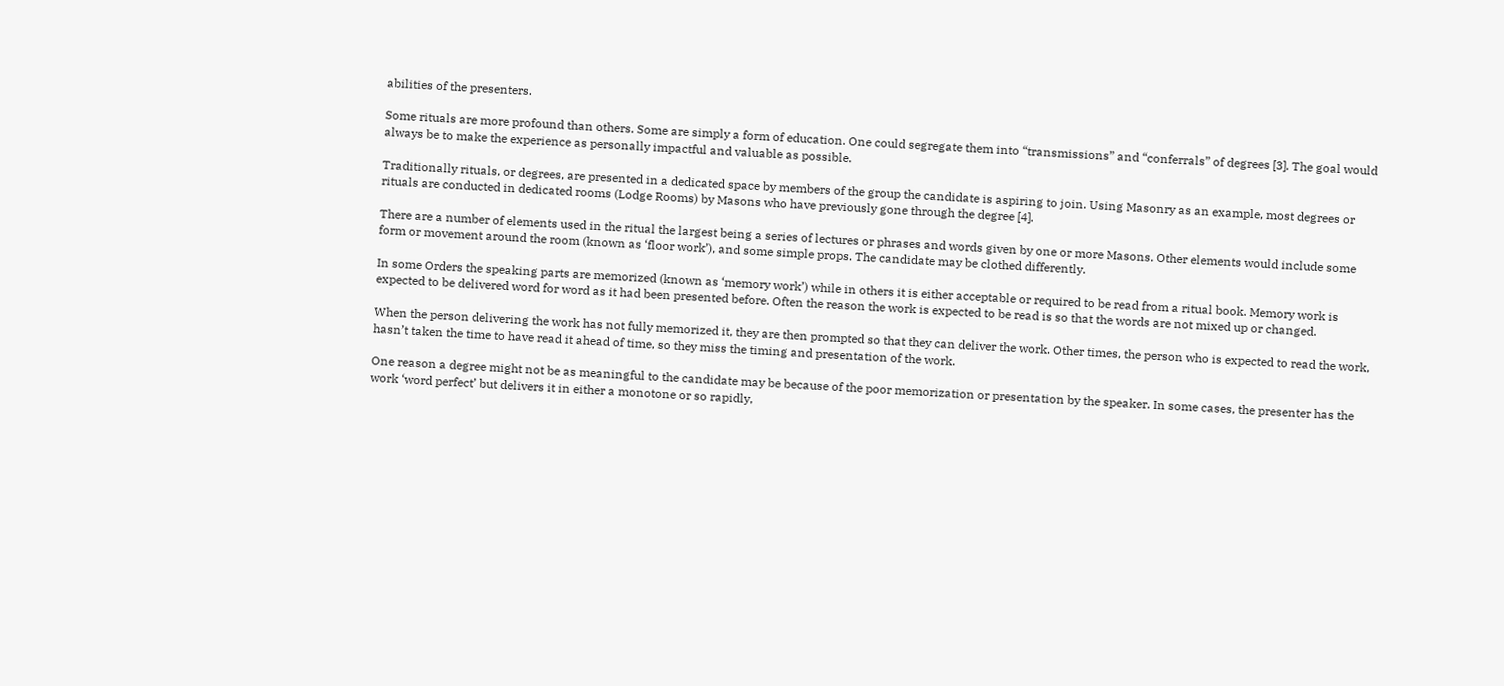abilities of the presenters.

Some rituals are more profound than others. Some are simply a form of education. One could segregate them into “transmissions” and “conferrals” of degrees [3]. The goal would always be to make the experience as personally impactful and valuable as possible.

Traditionally rituals, or degrees, are presented in a dedicated space by members of the group the candidate is aspiring to join. Using Masonry as an example, most degrees or rituals are conducted in dedicated rooms (Lodge Rooms) by Masons who have previously gone through the degree [4].

There are a number of elements used in the ritual the largest being a series of lectures or phrases and words given by one or more Masons. Other elements would include some form or movement around the room (known as ‘floor work’), and some simple props. The candidate may be clothed differently.

In some Orders the speaking parts are memorized (known as ‘memory work’) while in others it is either acceptable or required to be read from a ritual book. Memory work is expected to be delivered word for word as it had been presented before. Often the reason the work is expected to be read is so that the words are not mixed up or changed.

When the person delivering the work has not fully memorized it, they are then prompted so that they can deliver the work. Other times, the person who is expected to read the work, hasn’t taken the time to have read it ahead of time, so they miss the timing and presentation of the work.

One reason a degree might not be as meaningful to the candidate may be because of the poor memorization or presentation by the speaker. In some cases, the presenter has the work ‘word perfect’ but delivers it in either a monotone or so rapidly,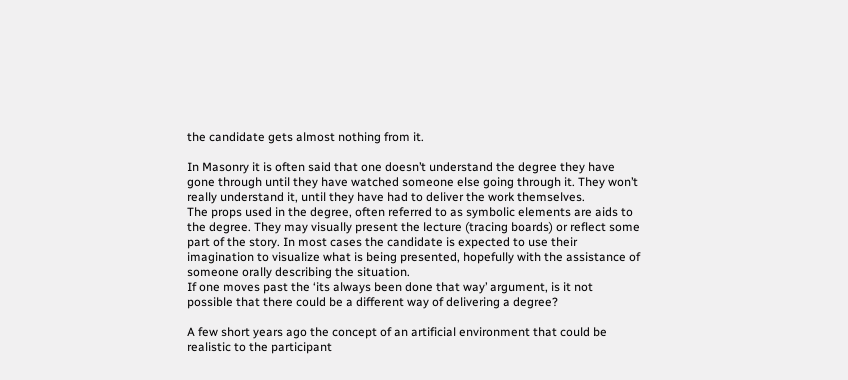the candidate gets almost nothing from it.

In Masonry it is often said that one doesn’t understand the degree they have gone through until they have watched someone else going through it. They won’t really understand it, until they have had to deliver the work themselves.
The props used in the degree, often referred to as symbolic elements are aids to the degree. They may visually present the lecture (tracing boards) or reflect some part of the story. In most cases the candidate is expected to use their imagination to visualize what is being presented, hopefully with the assistance of someone orally describing the situation.
If one moves past the ‘its always been done that way’ argument, is it not possible that there could be a different way of delivering a degree?

A few short years ago the concept of an artificial environment that could be realistic to the participant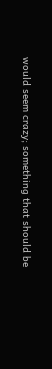would seem crazy; something that should be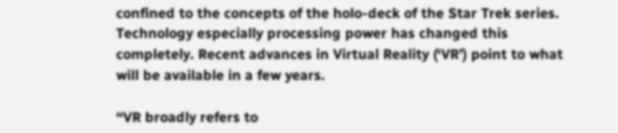confined to the concepts of the holo-deck of the Star Trek series. Technology especially processing power has changed this completely. Recent advances in Virtual Reality (‘VR’) point to what will be available in a few years.

“VR broadly refers to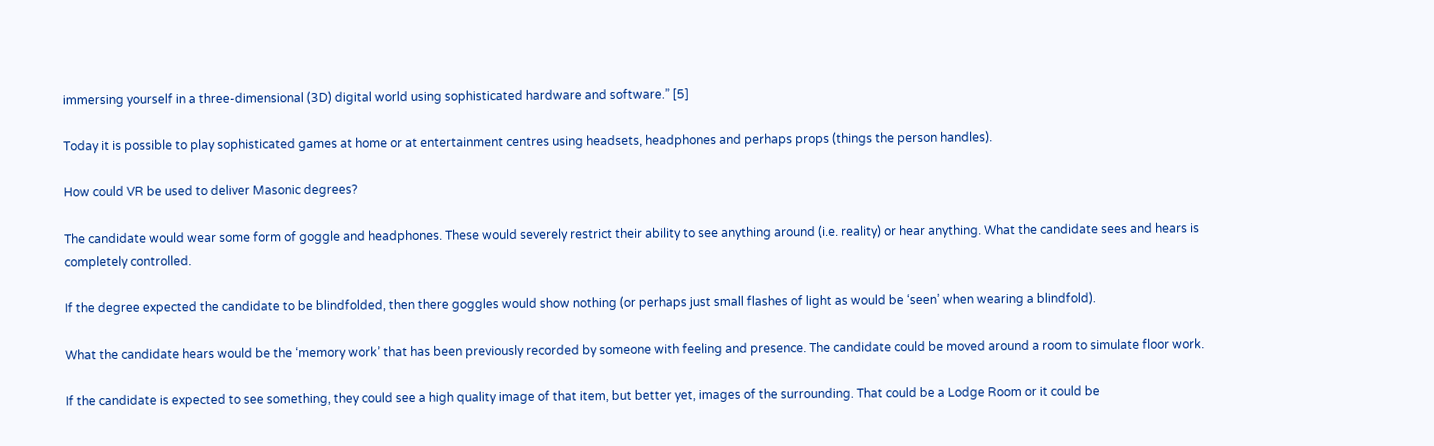immersing yourself in a three-dimensional (3D) digital world using sophisticated hardware and software.” [5]

Today it is possible to play sophisticated games at home or at entertainment centres using headsets, headphones and perhaps props (things the person handles).

How could VR be used to deliver Masonic degrees?

The candidate would wear some form of goggle and headphones. These would severely restrict their ability to see anything around (i.e. reality) or hear anything. What the candidate sees and hears is completely controlled.

If the degree expected the candidate to be blindfolded, then there goggles would show nothing (or perhaps just small flashes of light as would be ‘seen’ when wearing a blindfold).

What the candidate hears would be the ‘memory work’ that has been previously recorded by someone with feeling and presence. The candidate could be moved around a room to simulate floor work.

If the candidate is expected to see something, they could see a high quality image of that item, but better yet, images of the surrounding. That could be a Lodge Room or it could be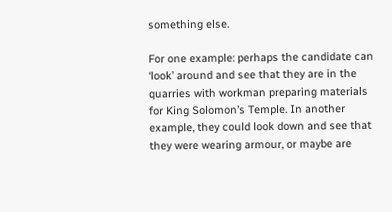something else.

For one example: perhaps the candidate can ‘look’ around and see that they are in the quarries with workman preparing materials for King Solomon’s Temple. In another example, they could look down and see that they were wearing armour, or maybe are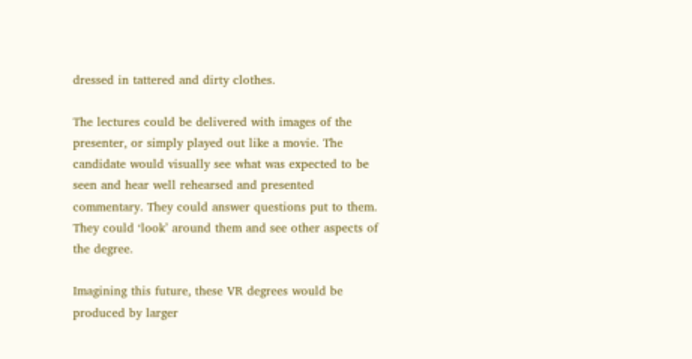dressed in tattered and dirty clothes.

The lectures could be delivered with images of the presenter, or simply played out like a movie. The candidate would visually see what was expected to be seen and hear well rehearsed and presented commentary. They could answer questions put to them. They could ‘look’ around them and see other aspects of the degree.

Imagining this future, these VR degrees would be produced by larger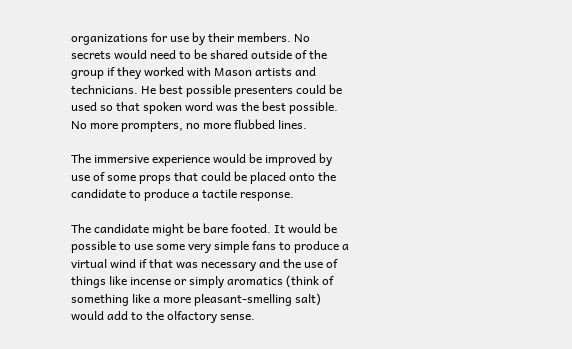organizations for use by their members. No secrets would need to be shared outside of the group if they worked with Mason artists and technicians. He best possible presenters could be used so that spoken word was the best possible. No more prompters, no more flubbed lines.

The immersive experience would be improved by use of some props that could be placed onto the candidate to produce a tactile response.

The candidate might be bare footed. It would be possible to use some very simple fans to produce a virtual wind if that was necessary and the use of things like incense or simply aromatics (think of something like a more pleasant-smelling salt) would add to the olfactory sense.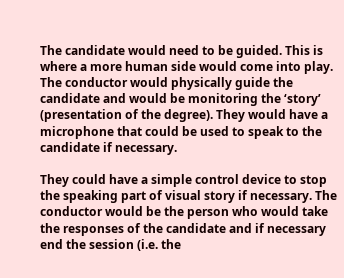The candidate would need to be guided. This is where a more human side would come into play. The conductor would physically guide the candidate and would be monitoring the ‘story’ (presentation of the degree). They would have a microphone that could be used to speak to the candidate if necessary.

They could have a simple control device to stop the speaking part of visual story if necessary. The conductor would be the person who would take the responses of the candidate and if necessary end the session (i.e. the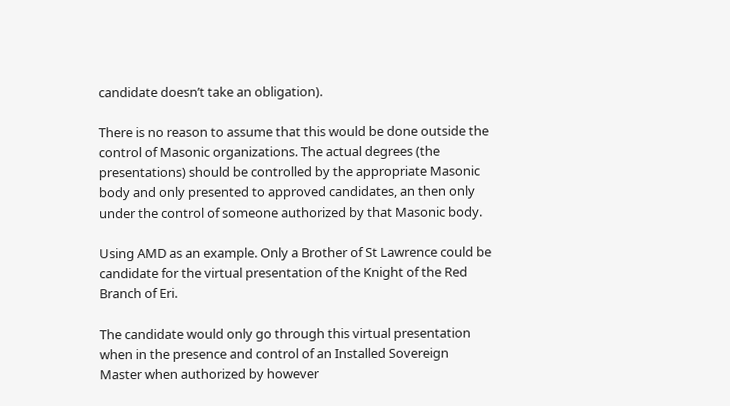candidate doesn’t take an obligation).

There is no reason to assume that this would be done outside the control of Masonic organizations. The actual degrees (the presentations) should be controlled by the appropriate Masonic body and only presented to approved candidates, an then only under the control of someone authorized by that Masonic body.

Using AMD as an example. Only a Brother of St Lawrence could be candidate for the virtual presentation of the Knight of the Red Branch of Eri.

The candidate would only go through this virtual presentation when in the presence and control of an Installed Sovereign Master when authorized by however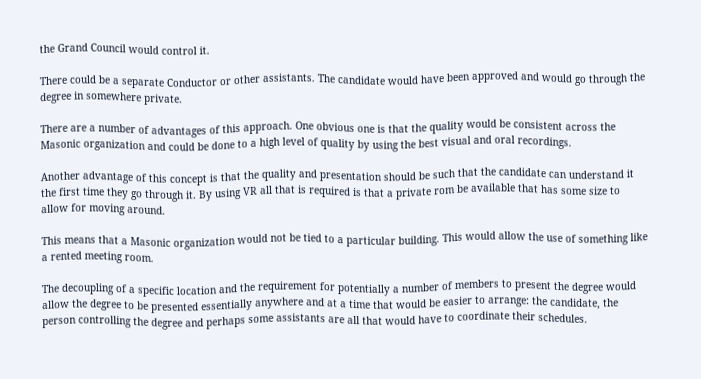the Grand Council would control it.

There could be a separate Conductor or other assistants. The candidate would have been approved and would go through the degree in somewhere private.

There are a number of advantages of this approach. One obvious one is that the quality would be consistent across the Masonic organization and could be done to a high level of quality by using the best visual and oral recordings.

Another advantage of this concept is that the quality and presentation should be such that the candidate can understand it the first time they go through it. By using VR all that is required is that a private rom be available that has some size to allow for moving around.

This means that a Masonic organization would not be tied to a particular building. This would allow the use of something like a rented meeting room.

The decoupling of a specific location and the requirement for potentially a number of members to present the degree would allow the degree to be presented essentially anywhere and at a time that would be easier to arrange: the candidate, the person controlling the degree and perhaps some assistants are all that would have to coordinate their schedules.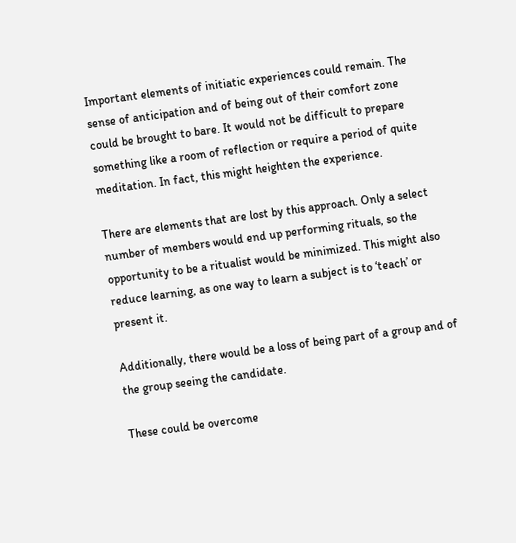Important elements of initiatic experiences could remain. The sense of anticipation and of being out of their comfort zone could be brought to bare. It would not be difficult to prepare something like a room of reflection or require a period of quite meditation. In fact, this might heighten the experience.

There are elements that are lost by this approach. Only a select number of members would end up performing rituals, so the opportunity to be a ritualist would be minimized. This might also reduce learning, as one way to learn a subject is to ‘teach’ or present it.

Additionally, there would be a loss of being part of a group and of the group seeing the candidate.

These could be overcome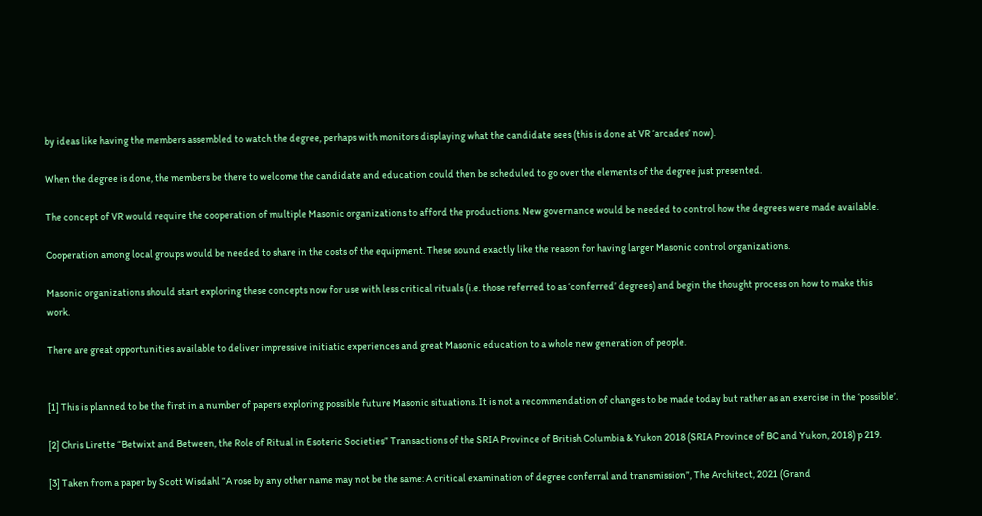by ideas like having the members assembled to watch the degree, perhaps with monitors displaying what the candidate sees (this is done at VR ‘arcades’ now).

When the degree is done, the members be there to welcome the candidate and education could then be scheduled to go over the elements of the degree just presented.

The concept of VR would require the cooperation of multiple Masonic organizations to afford the productions. New governance would be needed to control how the degrees were made available.

Cooperation among local groups would be needed to share in the costs of the equipment. These sound exactly like the reason for having larger Masonic control organizations.

Masonic organizations should start exploring these concepts now for use with less critical rituals (i.e. those referred to as ‘conferred’ degrees) and begin the thought process on how to make this work.

There are great opportunities available to deliver impressive initiatic experiences and great Masonic education to a whole new generation of people.


[1] This is planned to be the first in a number of papers exploring possible future Masonic situations. It is not a recommendation of changes to be made today but rather as an exercise in the ‘possible’.

[2] Chris Lirette “Betwixt and Between, the Role of Ritual in Esoteric Societies” Transactions of the SRIA Province of British Columbia & Yukon 2018 (SRIA Province of BC and Yukon, 2018) p 219.

[3] Taken from a paper by Scott Wisdahl “A rose by any other name may not be the same: A critical examination of degree conferral and transmission”, The Architect, 2021 (Grand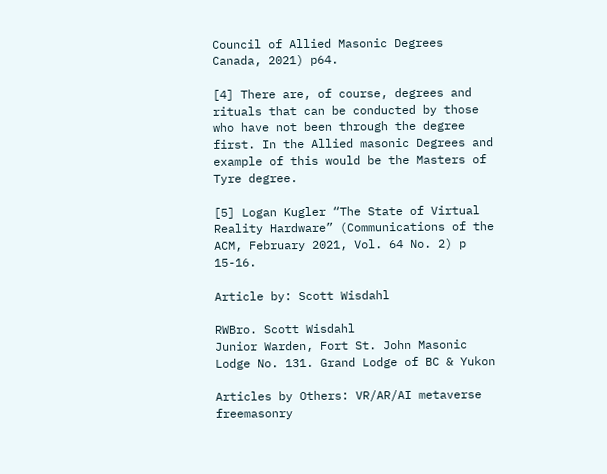Council of Allied Masonic Degrees Canada, 2021) p64.

[4] There are, of course, degrees and rituals that can be conducted by those who have not been through the degree first. In the Allied masonic Degrees and example of this would be the Masters of Tyre degree.

[5] Logan Kugler “The State of Virtual Reality Hardware” (Communications of the ACM, February 2021, Vol. 64 No. 2) p 15-16.

Article by: Scott Wisdahl

RWBro. Scott Wisdahl
Junior Warden, Fort St. John Masonic Lodge No. 131. Grand Lodge of BC & Yukon

Articles by Others: VR/AR/AI metaverse freemasonry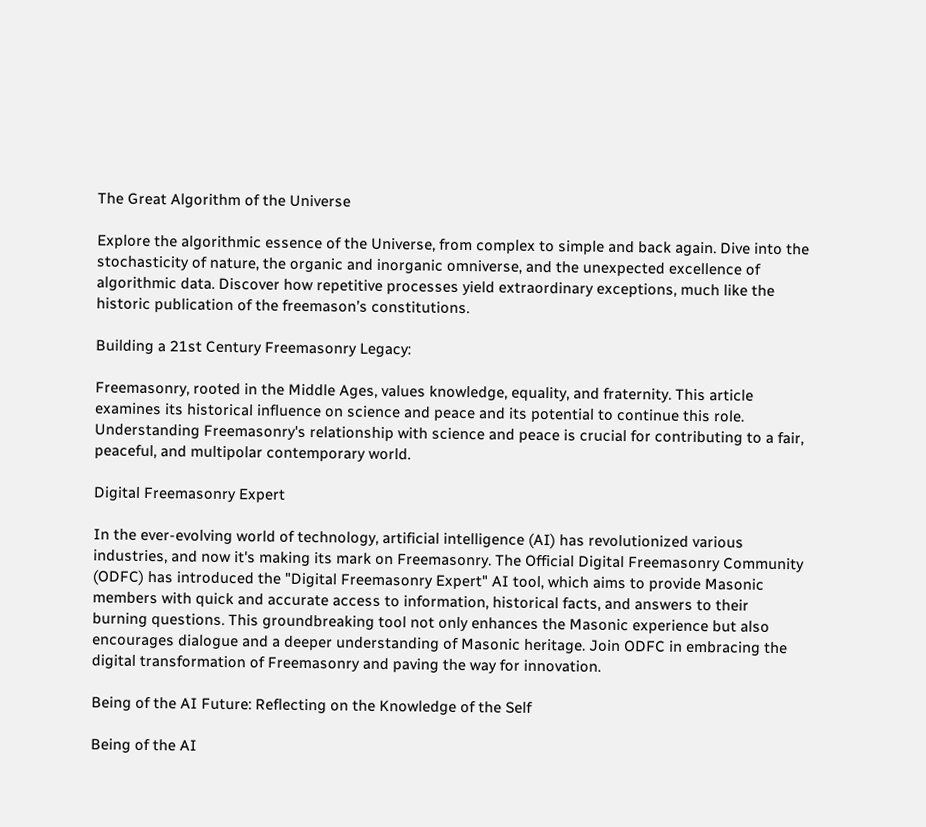The Great Algorithm of the Universe

Explore the algorithmic essence of the Universe, from complex to simple and back again. Dive into the stochasticity of nature, the organic and inorganic omniverse, and the unexpected excellence of algorithmic data. Discover how repetitive processes yield extraordinary exceptions, much like the historic publication of the freemason’s constitutions.

Building a 21st Century Freemasonry Legacy:

Freemasonry, rooted in the Middle Ages, values knowledge, equality, and fraternity. This article examines its historical influence on science and peace and its potential to continue this role. Understanding Freemasonry's relationship with science and peace is crucial for contributing to a fair, peaceful, and multipolar contemporary world.

Digital Freemasonry Expert

In the ever-evolving world of technology, artificial intelligence (AI) has revolutionized various industries, and now it's making its mark on Freemasonry. The Official Digital Freemasonry Community (ODFC) has introduced the "Digital Freemasonry Expert" AI tool, which aims to provide Masonic members with quick and accurate access to information, historical facts, and answers to their burning questions. This groundbreaking tool not only enhances the Masonic experience but also encourages dialogue and a deeper understanding of Masonic heritage. Join ODFC in embracing the digital transformation of Freemasonry and paving the way for innovation.

Being of the AI Future: Reflecting on the Knowledge of the Self

Being of the AI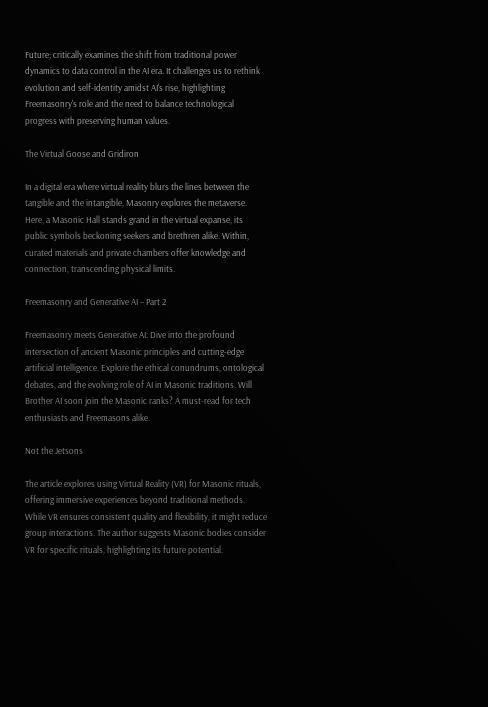Future; critically examines the shift from traditional power dynamics to data control in the AI era. It challenges us to rethink evolution and self-identity amidst AI's rise, highlighting Freemasonry's role and the need to balance technological progress with preserving human values.

The Virtual Goose and Gridiron

In a digital era where virtual reality blurs the lines between the tangible and the intangible, Masonry explores the metaverse. Here, a Masonic Hall stands grand in the virtual expanse, its public symbols beckoning seekers and brethren alike. Within, curated materials and private chambers offer knowledge and connection, transcending physical limits.

Freemasonry and Generative AI – Part 2

Freemasonry meets Generative AI: Dive into the profound intersection of ancient Masonic principles and cutting-edge artificial intelligence. Explore the ethical conundrums, ontological debates, and the evolving role of AI in Masonic traditions. Will Brother AI soon join the Masonic ranks? A must-read for tech enthusiasts and Freemasons alike.

Not the Jetsons

The article explores using Virtual Reality (VR) for Masonic rituals, offering immersive experiences beyond traditional methods. While VR ensures consistent quality and flexibility, it might reduce group interactions. The author suggests Masonic bodies consider VR for specific rituals, highlighting its future potential.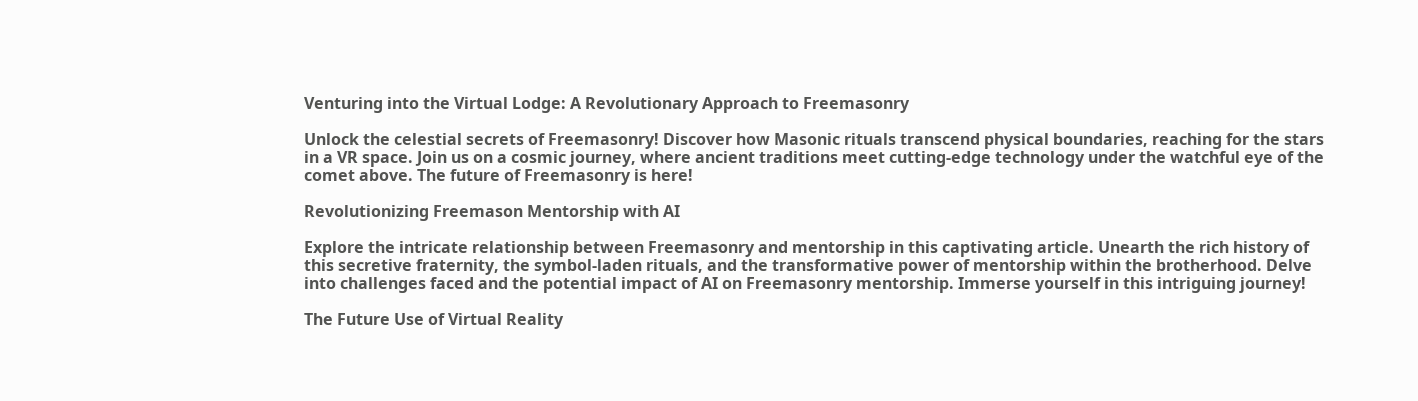Venturing into the Virtual Lodge: A Revolutionary Approach to Freemasonry

Unlock the celestial secrets of Freemasonry! Discover how Masonic rituals transcend physical boundaries, reaching for the stars in a VR space. Join us on a cosmic journey, where ancient traditions meet cutting-edge technology under the watchful eye of the comet above. The future of Freemasonry is here!

Revolutionizing Freemason Mentorship with AI

Explore the intricate relationship between Freemasonry and mentorship in this captivating article. Unearth the rich history of this secretive fraternity, the symbol-laden rituals, and the transformative power of mentorship within the brotherhood. Delve into challenges faced and the potential impact of AI on Freemasonry mentorship. Immerse yourself in this intriguing journey!

The Future Use of Virtual Reality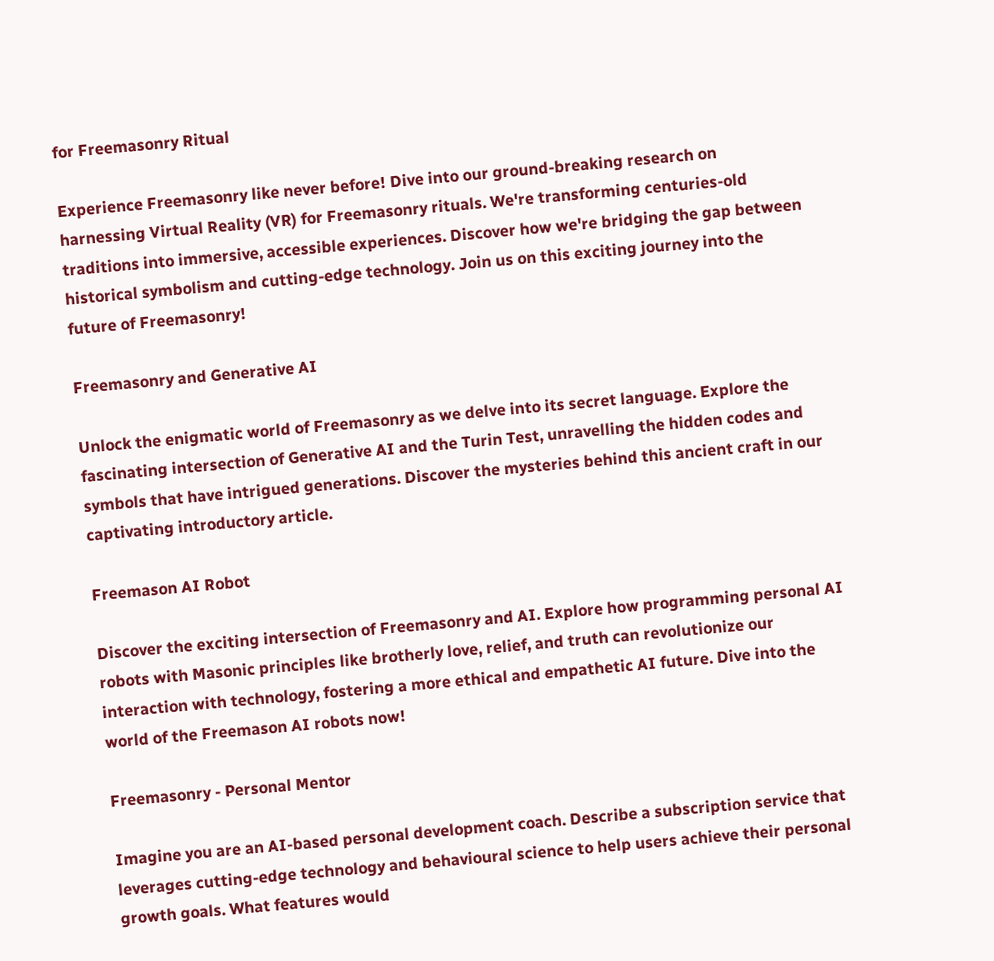for Freemasonry Ritual

Experience Freemasonry like never before! Dive into our ground-breaking research on harnessing Virtual Reality (VR) for Freemasonry rituals. We're transforming centuries-old traditions into immersive, accessible experiences. Discover how we're bridging the gap between historical symbolism and cutting-edge technology. Join us on this exciting journey into the future of Freemasonry!

Freemasonry and Generative AI

Unlock the enigmatic world of Freemasonry as we delve into its secret language. Explore the fascinating intersection of Generative AI and the Turin Test, unravelling the hidden codes and symbols that have intrigued generations. Discover the mysteries behind this ancient craft in our captivating introductory article.

Freemason AI Robot

Discover the exciting intersection of Freemasonry and AI. Explore how programming personal AI robots with Masonic principles like brotherly love, relief, and truth can revolutionize our interaction with technology, fostering a more ethical and empathetic AI future. Dive into the world of the Freemason AI robots now!

Freemasonry - Personal Mentor

Imagine you are an AI-based personal development coach. Describe a subscription service that leverages cutting-edge technology and behavioural science to help users achieve their personal growth goals. What features would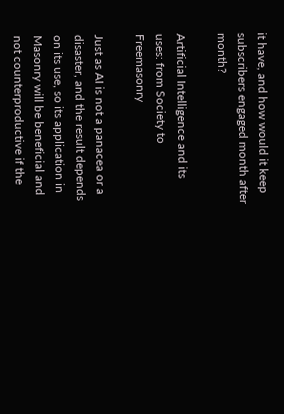it have, and how would it keep subscribers engaged month after month?

Artificial Intelligence and its uses: from Society to Freemasonry

Just as AI is not a panacea or a disaster, and the result depends on its use, so its application in Masonry will be beneficial and not counterproductive if the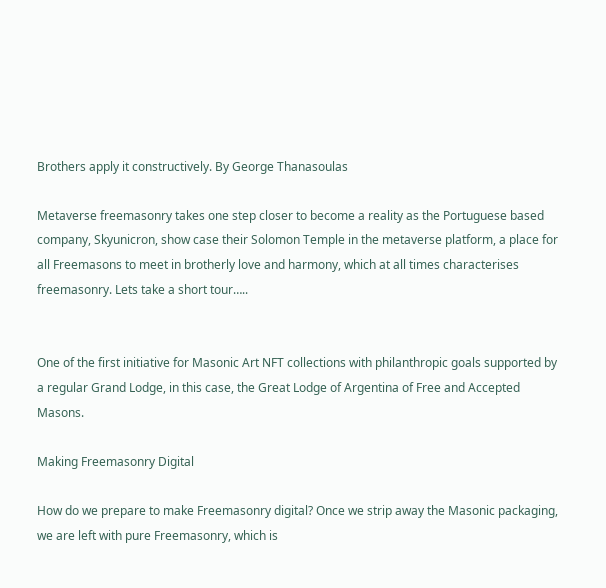Brothers apply it constructively. By George Thanasoulas

Metaverse freemasonry takes one step closer to become a reality as the Portuguese based company, Skyunicron, show case their Solomon Temple in the metaverse platform, a place for all Freemasons to meet in brotherly love and harmony, which at all times characterises freemasonry. Lets take a short tour…..


One of the first initiative for Masonic Art NFT collections with philanthropic goals supported by a regular Grand Lodge, in this case, the Great Lodge of Argentina of Free and Accepted Masons.

Making Freemasonry Digital

How do we prepare to make Freemasonry digital? Once we strip away the Masonic packaging, we are left with pure Freemasonry, which is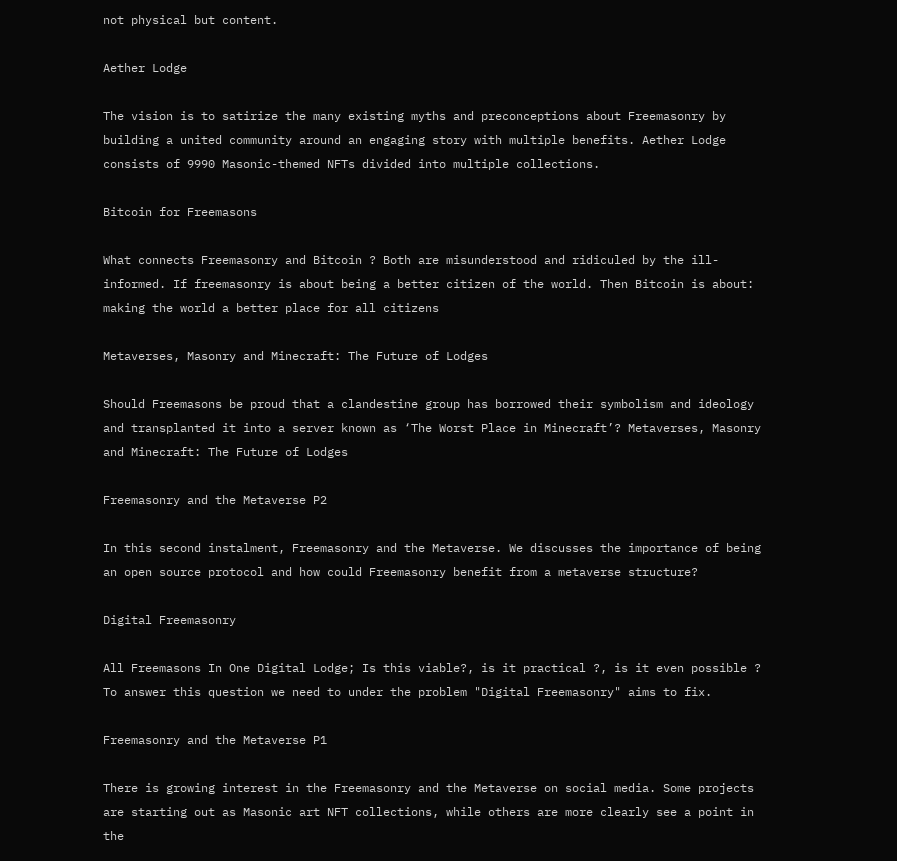not physical but content.

Aether Lodge

The vision is to satirize the many existing myths and preconceptions about Freemasonry by building a united community around an engaging story with multiple benefits. Aether Lodge consists of 9990 Masonic-themed NFTs divided into multiple collections.

Bitcoin for Freemasons

What connects Freemasonry and Bitcoin ? Both are misunderstood and ridiculed by the ill-informed. If freemasonry is about being a better citizen of the world. Then Bitcoin is about: making the world a better place for all citizens

Metaverses, Masonry and Minecraft: The Future of Lodges

Should Freemasons be proud that a clandestine group has borrowed their symbolism and ideology and transplanted it into a server known as ‘The Worst Place in Minecraft’? Metaverses, Masonry and Minecraft: The Future of Lodges

Freemasonry and the Metaverse P2

In this second instalment, Freemasonry and the Metaverse. We discusses the importance of being an open source protocol and how could Freemasonry benefit from a metaverse structure?

Digital Freemasonry

All Freemasons In One Digital Lodge; Is this viable?, is it practical ?, is it even possible ? To answer this question we need to under the problem "Digital Freemasonry" aims to fix.

Freemasonry and the Metaverse P1

There is growing interest in the Freemasonry and the Metaverse on social media. Some projects are starting out as Masonic art NFT collections, while others are more clearly see a point in the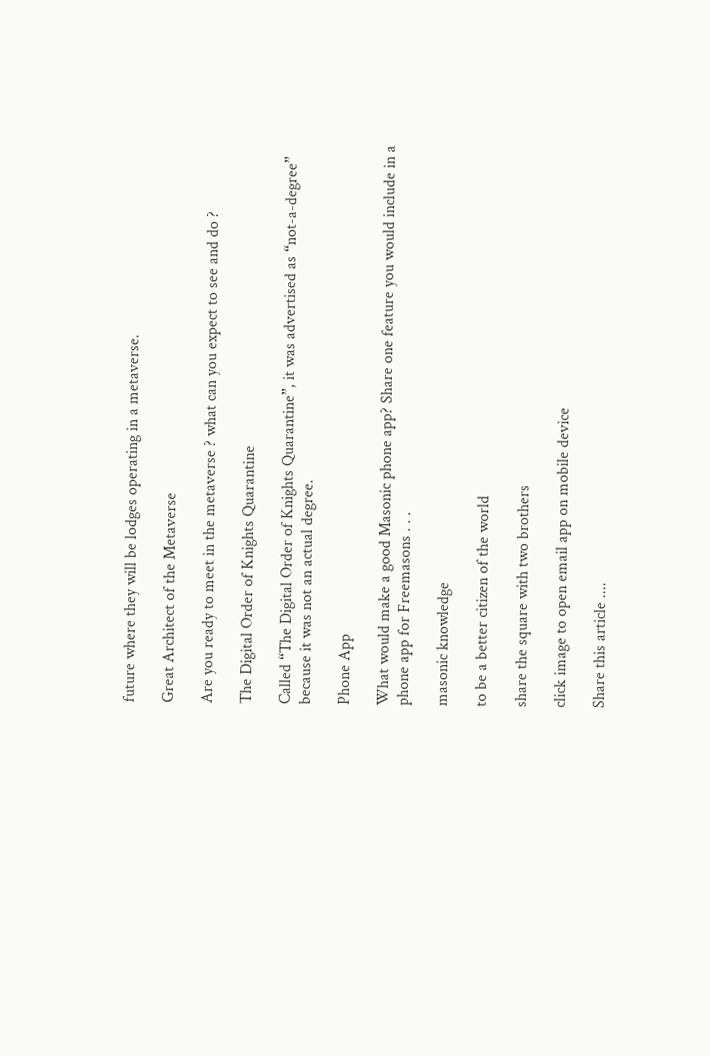future where they will be lodges operating in a metaverse.

Great Architect of the Metaverse

Are you ready to meet in the metaverse ? what can you expect to see and do ?

The Digital Order of Knights Quarantine

Called “The Digital Order of Knights Quarantine”, it was advertised as “not-a-degree” because it was not an actual degree.

Phone App

What would make a good Masonic phone app? Share one feature you would include in a phone app for Freemasons . . .

masonic knowledge

to be a better citizen of the world

share the square with two brothers

click image to open email app on mobile device

Share this article ....